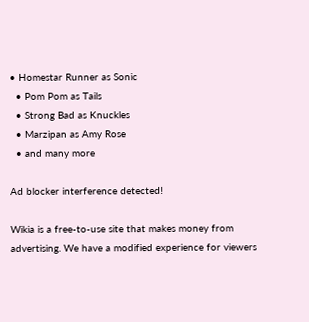• Homestar Runner as Sonic
  • Pom Pom as Tails
  • Strong Bad as Knuckles
  • Marzipan as Amy Rose
  • and many more

Ad blocker interference detected!

Wikia is a free-to-use site that makes money from advertising. We have a modified experience for viewers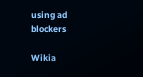using ad blockers

Wikia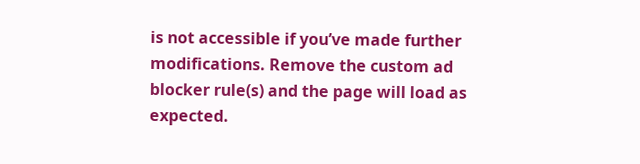is not accessible if you’ve made further modifications. Remove the custom ad blocker rule(s) and the page will load as expected.